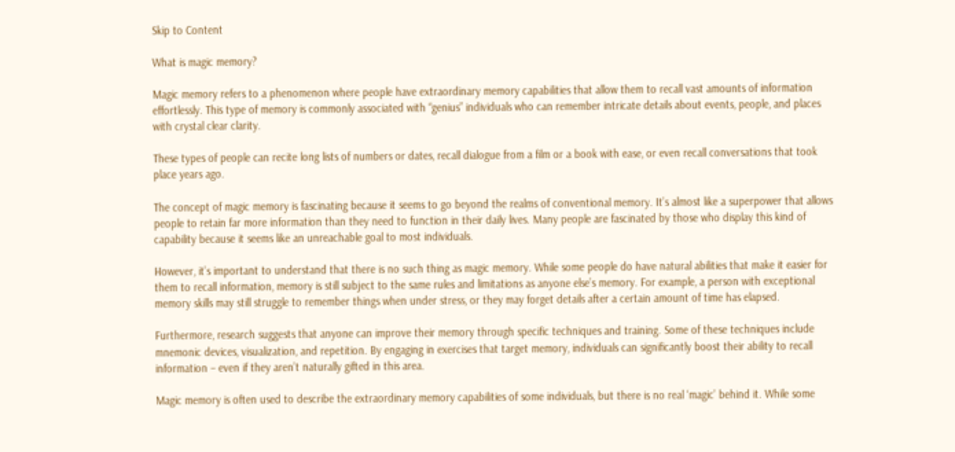Skip to Content

What is magic memory?

Magic memory refers to a phenomenon where people have extraordinary memory capabilities that allow them to recall vast amounts of information effortlessly. This type of memory is commonly associated with “genius” individuals who can remember intricate details about events, people, and places with crystal clear clarity.

These types of people can recite long lists of numbers or dates, recall dialogue from a film or a book with ease, or even recall conversations that took place years ago.

The concept of magic memory is fascinating because it seems to go beyond the realms of conventional memory. It’s almost like a superpower that allows people to retain far more information than they need to function in their daily lives. Many people are fascinated by those who display this kind of capability because it seems like an unreachable goal to most individuals.

However, it’s important to understand that there is no such thing as magic memory. While some people do have natural abilities that make it easier for them to recall information, memory is still subject to the same rules and limitations as anyone else’s memory. For example, a person with exceptional memory skills may still struggle to remember things when under stress, or they may forget details after a certain amount of time has elapsed.

Furthermore, research suggests that anyone can improve their memory through specific techniques and training. Some of these techniques include mnemonic devices, visualization, and repetition. By engaging in exercises that target memory, individuals can significantly boost their ability to recall information – even if they aren’t naturally gifted in this area.

Magic memory is often used to describe the extraordinary memory capabilities of some individuals, but there is no real ‘magic’ behind it. While some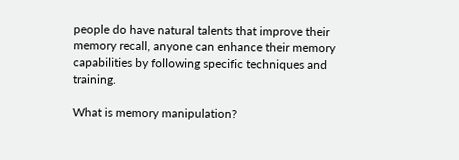people do have natural talents that improve their memory recall, anyone can enhance their memory capabilities by following specific techniques and training.

What is memory manipulation?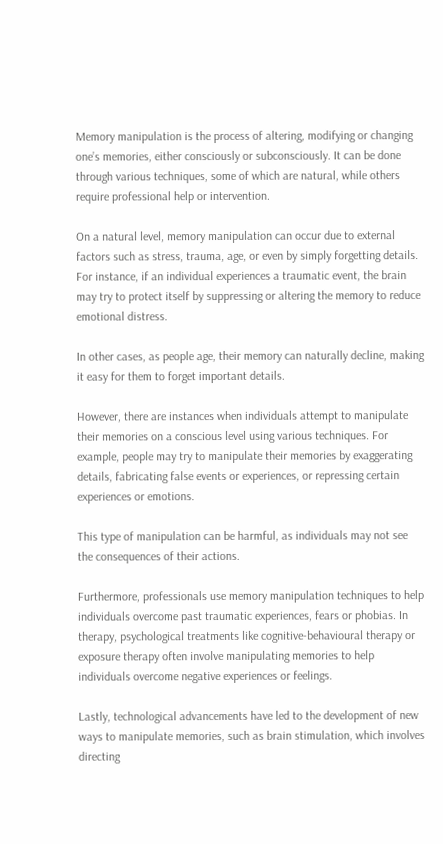Memory manipulation is the process of altering, modifying or changing one’s memories, either consciously or subconsciously. It can be done through various techniques, some of which are natural, while others require professional help or intervention.

On a natural level, memory manipulation can occur due to external factors such as stress, trauma, age, or even by simply forgetting details. For instance, if an individual experiences a traumatic event, the brain may try to protect itself by suppressing or altering the memory to reduce emotional distress.

In other cases, as people age, their memory can naturally decline, making it easy for them to forget important details.

However, there are instances when individuals attempt to manipulate their memories on a conscious level using various techniques. For example, people may try to manipulate their memories by exaggerating details, fabricating false events or experiences, or repressing certain experiences or emotions.

This type of manipulation can be harmful, as individuals may not see the consequences of their actions.

Furthermore, professionals use memory manipulation techniques to help individuals overcome past traumatic experiences, fears or phobias. In therapy, psychological treatments like cognitive-behavioural therapy or exposure therapy often involve manipulating memories to help individuals overcome negative experiences or feelings.

Lastly, technological advancements have led to the development of new ways to manipulate memories, such as brain stimulation, which involves directing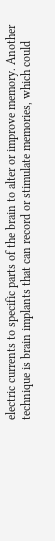electric currents to specific parts of the brain to alter or improve memory. Another technique is brain implants that can record or stimulate memories, which could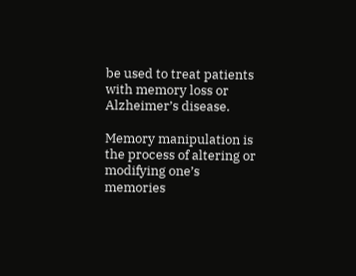be used to treat patients with memory loss or Alzheimer’s disease.

Memory manipulation is the process of altering or modifying one’s memories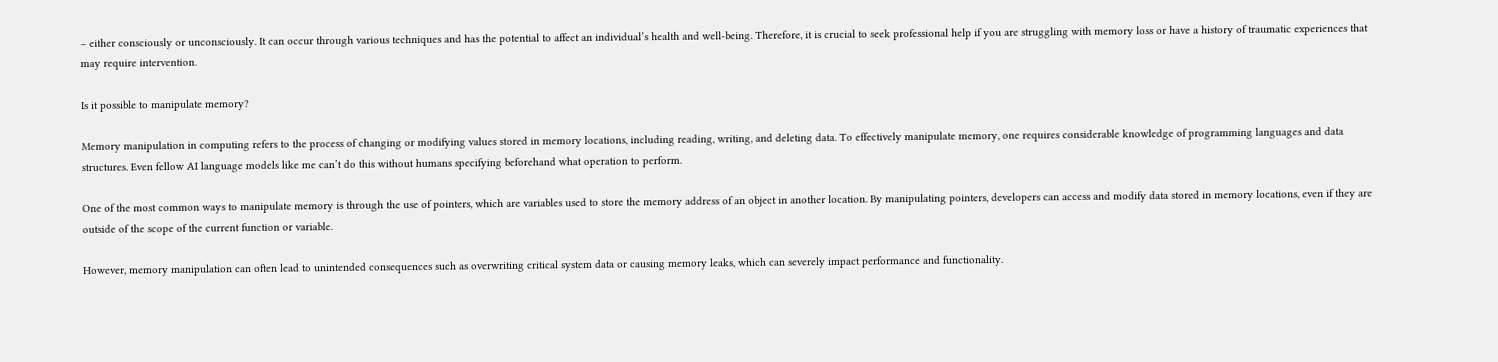– either consciously or unconsciously. It can occur through various techniques and has the potential to affect an individual’s health and well-being. Therefore, it is crucial to seek professional help if you are struggling with memory loss or have a history of traumatic experiences that may require intervention.

Is it possible to manipulate memory?

Memory manipulation in computing refers to the process of changing or modifying values stored in memory locations, including reading, writing, and deleting data. To effectively manipulate memory, one requires considerable knowledge of programming languages and data structures. Even fellow AI language models like me can’t do this without humans specifying beforehand what operation to perform.

One of the most common ways to manipulate memory is through the use of pointers, which are variables used to store the memory address of an object in another location. By manipulating pointers, developers can access and modify data stored in memory locations, even if they are outside of the scope of the current function or variable.

However, memory manipulation can often lead to unintended consequences such as overwriting critical system data or causing memory leaks, which can severely impact performance and functionality.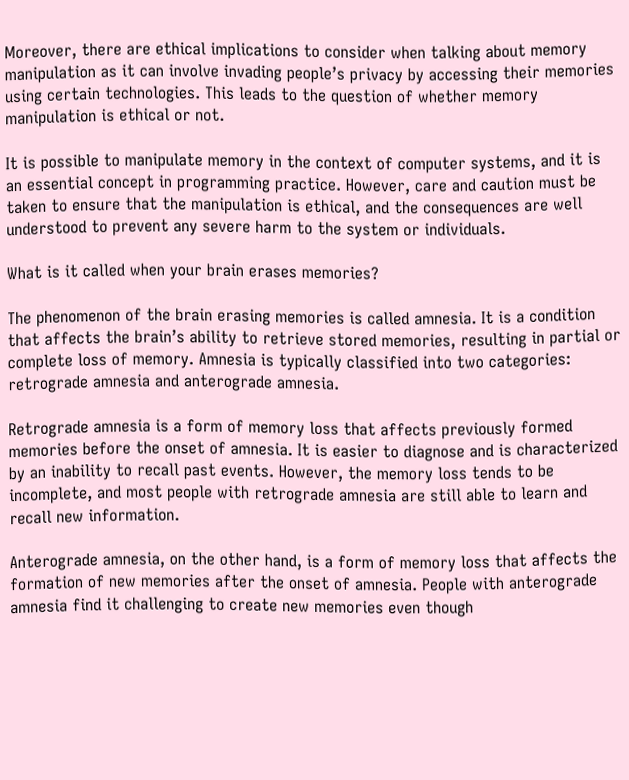Moreover, there are ethical implications to consider when talking about memory manipulation as it can involve invading people’s privacy by accessing their memories using certain technologies. This leads to the question of whether memory manipulation is ethical or not.

It is possible to manipulate memory in the context of computer systems, and it is an essential concept in programming practice. However, care and caution must be taken to ensure that the manipulation is ethical, and the consequences are well understood to prevent any severe harm to the system or individuals.

What is it called when your brain erases memories?

The phenomenon of the brain erasing memories is called amnesia. It is a condition that affects the brain’s ability to retrieve stored memories, resulting in partial or complete loss of memory. Amnesia is typically classified into two categories: retrograde amnesia and anterograde amnesia.

Retrograde amnesia is a form of memory loss that affects previously formed memories before the onset of amnesia. It is easier to diagnose and is characterized by an inability to recall past events. However, the memory loss tends to be incomplete, and most people with retrograde amnesia are still able to learn and recall new information.

Anterograde amnesia, on the other hand, is a form of memory loss that affects the formation of new memories after the onset of amnesia. People with anterograde amnesia find it challenging to create new memories even though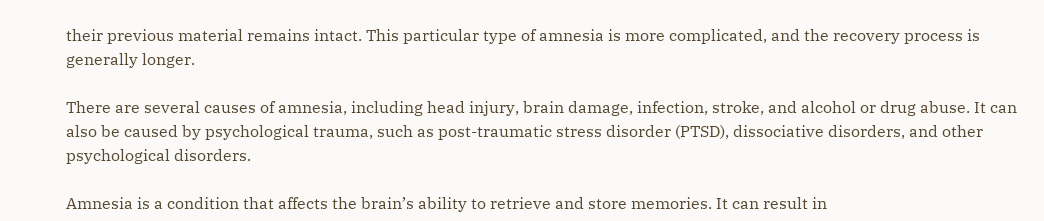their previous material remains intact. This particular type of amnesia is more complicated, and the recovery process is generally longer.

There are several causes of amnesia, including head injury, brain damage, infection, stroke, and alcohol or drug abuse. It can also be caused by psychological trauma, such as post-traumatic stress disorder (PTSD), dissociative disorders, and other psychological disorders.

Amnesia is a condition that affects the brain’s ability to retrieve and store memories. It can result in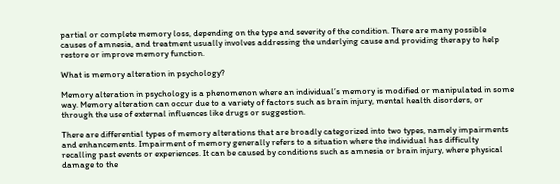partial or complete memory loss, depending on the type and severity of the condition. There are many possible causes of amnesia, and treatment usually involves addressing the underlying cause and providing therapy to help restore or improve memory function.

What is memory alteration in psychology?

Memory alteration in psychology is a phenomenon where an individual’s memory is modified or manipulated in some way. Memory alteration can occur due to a variety of factors such as brain injury, mental health disorders, or through the use of external influences like drugs or suggestion.

There are differential types of memory alterations that are broadly categorized into two types, namely impairments and enhancements. Impairment of memory generally refers to a situation where the individual has difficulty recalling past events or experiences. It can be caused by conditions such as amnesia or brain injury, where physical damage to the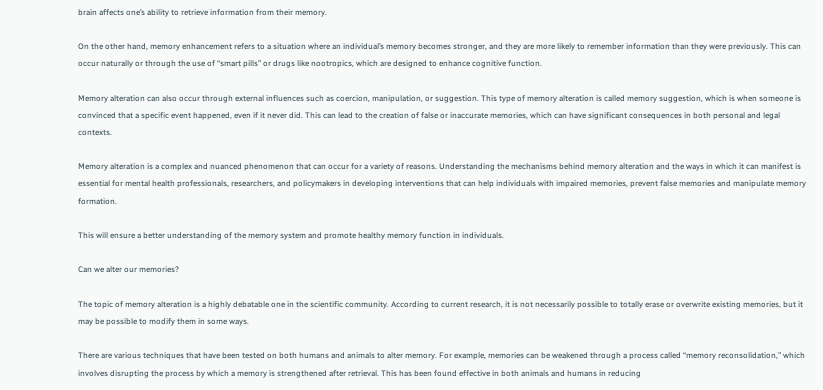brain affects one’s ability to retrieve information from their memory.

On the other hand, memory enhancement refers to a situation where an individual’s memory becomes stronger, and they are more likely to remember information than they were previously. This can occur naturally or through the use of “smart pills” or drugs like nootropics, which are designed to enhance cognitive function.

Memory alteration can also occur through external influences such as coercion, manipulation, or suggestion. This type of memory alteration is called memory suggestion, which is when someone is convinced that a specific event happened, even if it never did. This can lead to the creation of false or inaccurate memories, which can have significant consequences in both personal and legal contexts.

Memory alteration is a complex and nuanced phenomenon that can occur for a variety of reasons. Understanding the mechanisms behind memory alteration and the ways in which it can manifest is essential for mental health professionals, researchers, and policymakers in developing interventions that can help individuals with impaired memories, prevent false memories and manipulate memory formation.

This will ensure a better understanding of the memory system and promote healthy memory function in individuals.

Can we alter our memories?

The topic of memory alteration is a highly debatable one in the scientific community. According to current research, it is not necessarily possible to totally erase or overwrite existing memories, but it may be possible to modify them in some ways.

There are various techniques that have been tested on both humans and animals to alter memory. For example, memories can be weakened through a process called “memory reconsolidation,” which involves disrupting the process by which a memory is strengthened after retrieval. This has been found effective in both animals and humans in reducing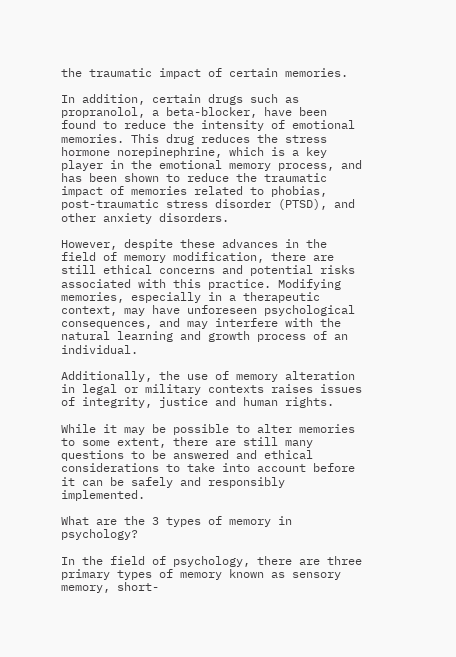the traumatic impact of certain memories.

In addition, certain drugs such as propranolol, a beta-blocker, have been found to reduce the intensity of emotional memories. This drug reduces the stress hormone norepinephrine, which is a key player in the emotional memory process, and has been shown to reduce the traumatic impact of memories related to phobias, post-traumatic stress disorder (PTSD), and other anxiety disorders.

However, despite these advances in the field of memory modification, there are still ethical concerns and potential risks associated with this practice. Modifying memories, especially in a therapeutic context, may have unforeseen psychological consequences, and may interfere with the natural learning and growth process of an individual.

Additionally, the use of memory alteration in legal or military contexts raises issues of integrity, justice and human rights.

While it may be possible to alter memories to some extent, there are still many questions to be answered and ethical considerations to take into account before it can be safely and responsibly implemented.

What are the 3 types of memory in psychology?

In the field of psychology, there are three primary types of memory known as sensory memory, short-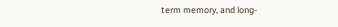term memory, and long-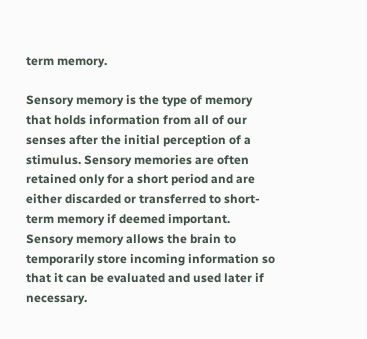term memory.

Sensory memory is the type of memory that holds information from all of our senses after the initial perception of a stimulus. Sensory memories are often retained only for a short period and are either discarded or transferred to short-term memory if deemed important. Sensory memory allows the brain to temporarily store incoming information so that it can be evaluated and used later if necessary.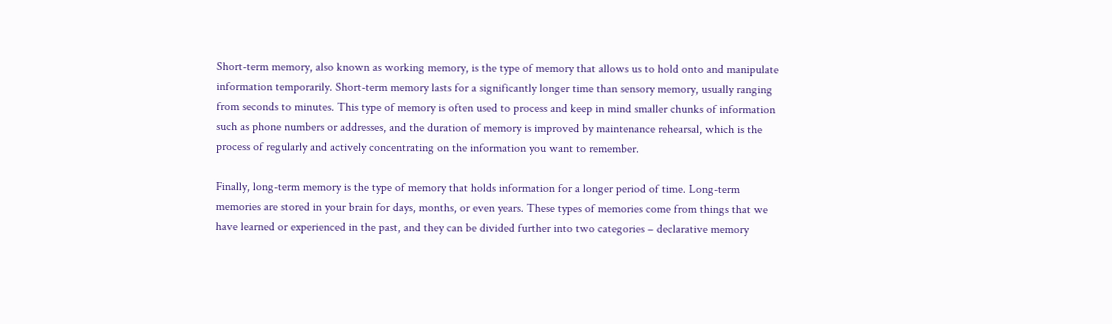Short-term memory, also known as working memory, is the type of memory that allows us to hold onto and manipulate information temporarily. Short-term memory lasts for a significantly longer time than sensory memory, usually ranging from seconds to minutes. This type of memory is often used to process and keep in mind smaller chunks of information such as phone numbers or addresses, and the duration of memory is improved by maintenance rehearsal, which is the process of regularly and actively concentrating on the information you want to remember.

Finally, long-term memory is the type of memory that holds information for a longer period of time. Long-term memories are stored in your brain for days, months, or even years. These types of memories come from things that we have learned or experienced in the past, and they can be divided further into two categories – declarative memory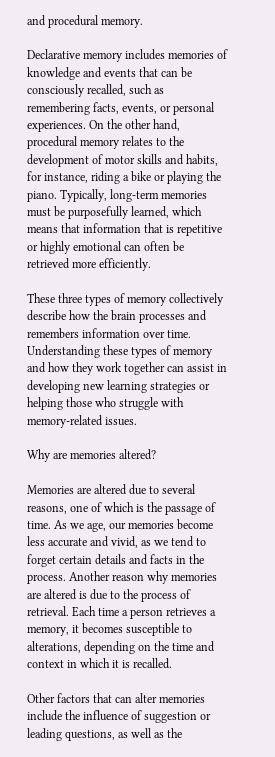and procedural memory.

Declarative memory includes memories of knowledge and events that can be consciously recalled, such as remembering facts, events, or personal experiences. On the other hand, procedural memory relates to the development of motor skills and habits, for instance, riding a bike or playing the piano. Typically, long-term memories must be purposefully learned, which means that information that is repetitive or highly emotional can often be retrieved more efficiently.

These three types of memory collectively describe how the brain processes and remembers information over time. Understanding these types of memory and how they work together can assist in developing new learning strategies or helping those who struggle with memory-related issues.

Why are memories altered?

Memories are altered due to several reasons, one of which is the passage of time. As we age, our memories become less accurate and vivid, as we tend to forget certain details and facts in the process. Another reason why memories are altered is due to the process of retrieval. Each time a person retrieves a memory, it becomes susceptible to alterations, depending on the time and context in which it is recalled.

Other factors that can alter memories include the influence of suggestion or leading questions, as well as the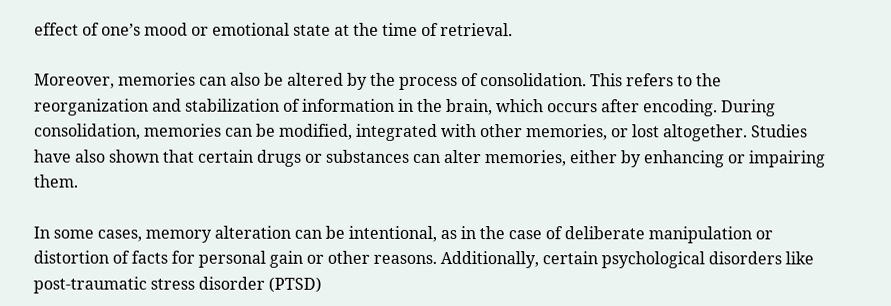effect of one’s mood or emotional state at the time of retrieval.

Moreover, memories can also be altered by the process of consolidation. This refers to the reorganization and stabilization of information in the brain, which occurs after encoding. During consolidation, memories can be modified, integrated with other memories, or lost altogether. Studies have also shown that certain drugs or substances can alter memories, either by enhancing or impairing them.

In some cases, memory alteration can be intentional, as in the case of deliberate manipulation or distortion of facts for personal gain or other reasons. Additionally, certain psychological disorders like post-traumatic stress disorder (PTSD)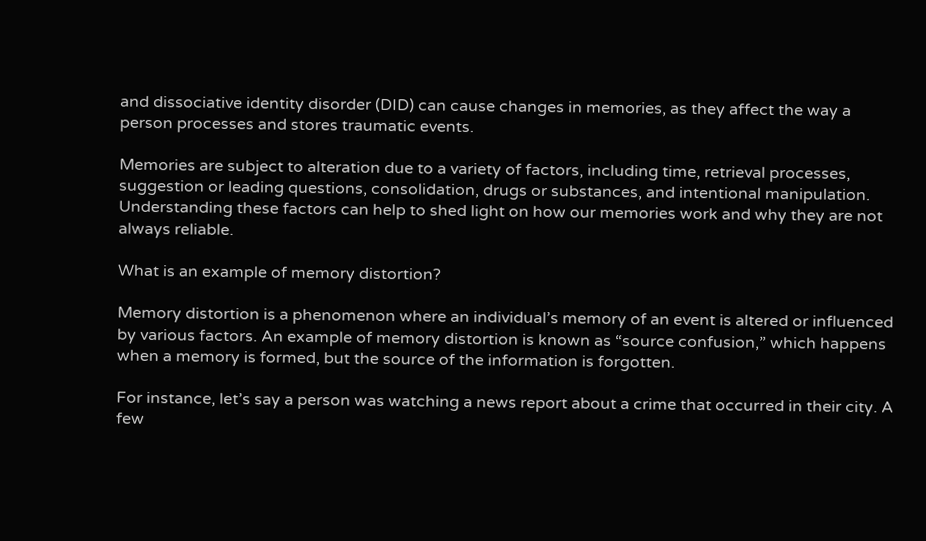and dissociative identity disorder (DID) can cause changes in memories, as they affect the way a person processes and stores traumatic events.

Memories are subject to alteration due to a variety of factors, including time, retrieval processes, suggestion or leading questions, consolidation, drugs or substances, and intentional manipulation. Understanding these factors can help to shed light on how our memories work and why they are not always reliable.

What is an example of memory distortion?

Memory distortion is a phenomenon where an individual’s memory of an event is altered or influenced by various factors. An example of memory distortion is known as “source confusion,” which happens when a memory is formed, but the source of the information is forgotten.

For instance, let’s say a person was watching a news report about a crime that occurred in their city. A few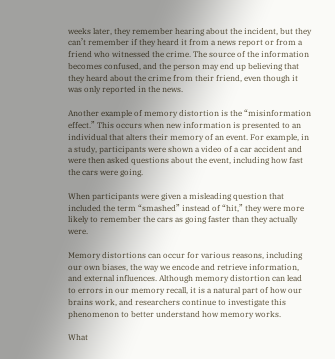weeks later, they remember hearing about the incident, but they can’t remember if they heard it from a news report or from a friend who witnessed the crime. The source of the information becomes confused, and the person may end up believing that they heard about the crime from their friend, even though it was only reported in the news.

Another example of memory distortion is the “misinformation effect.” This occurs when new information is presented to an individual that alters their memory of an event. For example, in a study, participants were shown a video of a car accident and were then asked questions about the event, including how fast the cars were going.

When participants were given a misleading question that included the term “smashed” instead of “hit,” they were more likely to remember the cars as going faster than they actually were.

Memory distortions can occur for various reasons, including our own biases, the way we encode and retrieve information, and external influences. Although memory distortion can lead to errors in our memory recall, it is a natural part of how our brains work, and researchers continue to investigate this phenomenon to better understand how memory works.

What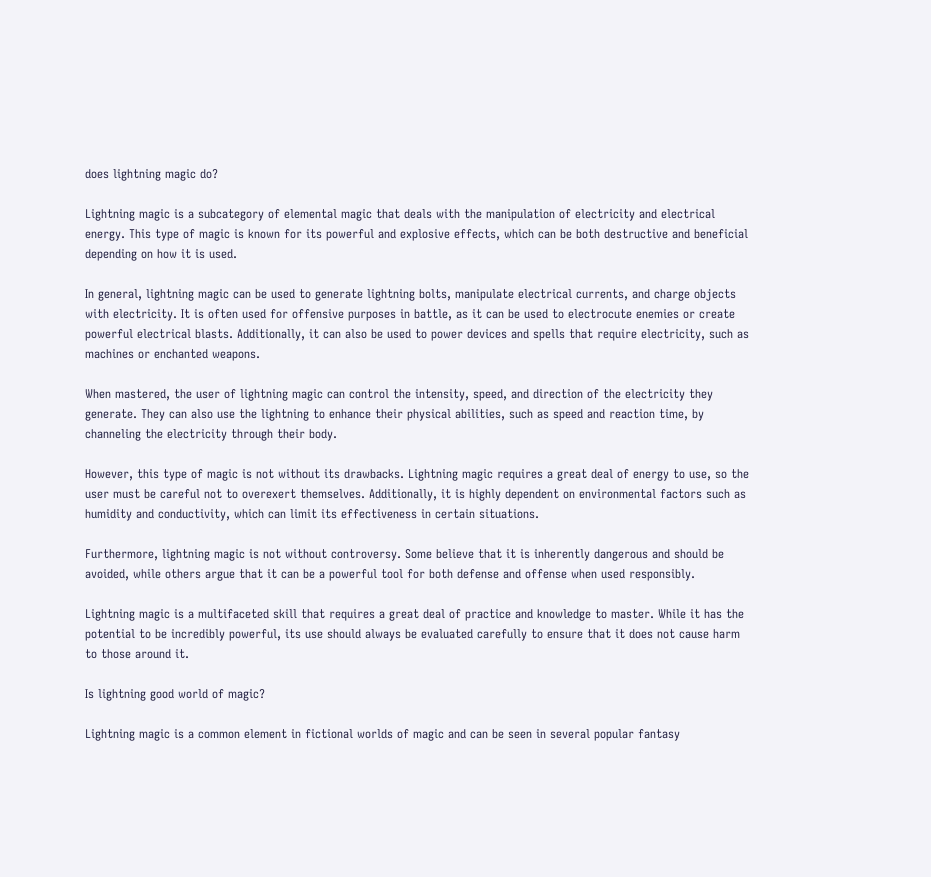does lightning magic do?

Lightning magic is a subcategory of elemental magic that deals with the manipulation of electricity and electrical energy. This type of magic is known for its powerful and explosive effects, which can be both destructive and beneficial depending on how it is used.

In general, lightning magic can be used to generate lightning bolts, manipulate electrical currents, and charge objects with electricity. It is often used for offensive purposes in battle, as it can be used to electrocute enemies or create powerful electrical blasts. Additionally, it can also be used to power devices and spells that require electricity, such as machines or enchanted weapons.

When mastered, the user of lightning magic can control the intensity, speed, and direction of the electricity they generate. They can also use the lightning to enhance their physical abilities, such as speed and reaction time, by channeling the electricity through their body.

However, this type of magic is not without its drawbacks. Lightning magic requires a great deal of energy to use, so the user must be careful not to overexert themselves. Additionally, it is highly dependent on environmental factors such as humidity and conductivity, which can limit its effectiveness in certain situations.

Furthermore, lightning magic is not without controversy. Some believe that it is inherently dangerous and should be avoided, while others argue that it can be a powerful tool for both defense and offense when used responsibly.

Lightning magic is a multifaceted skill that requires a great deal of practice and knowledge to master. While it has the potential to be incredibly powerful, its use should always be evaluated carefully to ensure that it does not cause harm to those around it.

Is lightning good world of magic?

Lightning magic is a common element in fictional worlds of magic and can be seen in several popular fantasy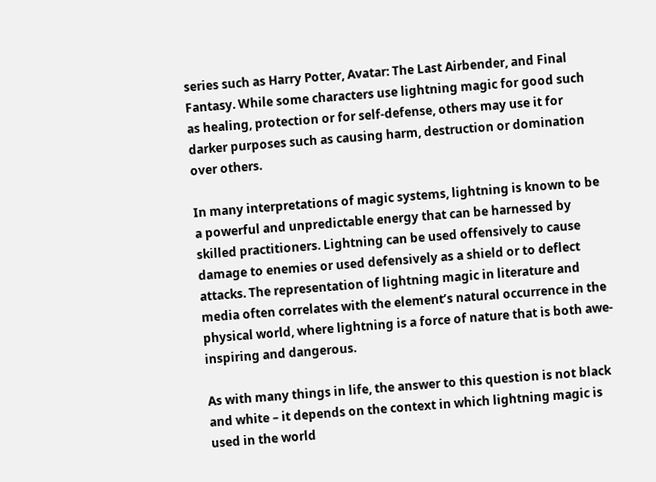series such as Harry Potter, Avatar: The Last Airbender, and Final Fantasy. While some characters use lightning magic for good such as healing, protection or for self-defense, others may use it for darker purposes such as causing harm, destruction or domination over others.

In many interpretations of magic systems, lightning is known to be a powerful and unpredictable energy that can be harnessed by skilled practitioners. Lightning can be used offensively to cause damage to enemies or used defensively as a shield or to deflect attacks. The representation of lightning magic in literature and media often correlates with the element’s natural occurrence in the physical world, where lightning is a force of nature that is both awe-inspiring and dangerous.

As with many things in life, the answer to this question is not black and white – it depends on the context in which lightning magic is used in the world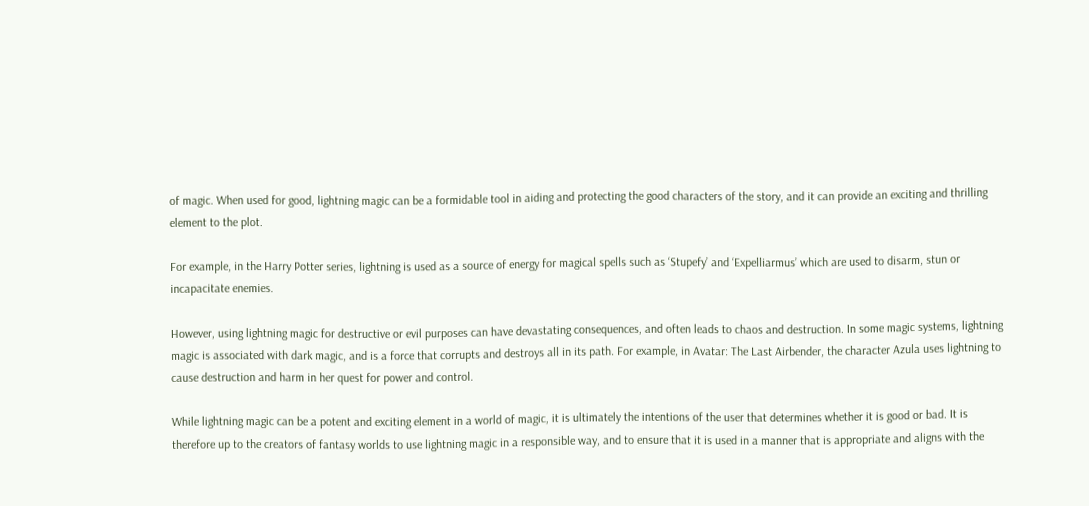of magic. When used for good, lightning magic can be a formidable tool in aiding and protecting the good characters of the story, and it can provide an exciting and thrilling element to the plot.

For example, in the Harry Potter series, lightning is used as a source of energy for magical spells such as ‘Stupefy’ and ‘Expelliarmus’ which are used to disarm, stun or incapacitate enemies.

However, using lightning magic for destructive or evil purposes can have devastating consequences, and often leads to chaos and destruction. In some magic systems, lightning magic is associated with dark magic, and is a force that corrupts and destroys all in its path. For example, in Avatar: The Last Airbender, the character Azula uses lightning to cause destruction and harm in her quest for power and control.

While lightning magic can be a potent and exciting element in a world of magic, it is ultimately the intentions of the user that determines whether it is good or bad. It is therefore up to the creators of fantasy worlds to use lightning magic in a responsible way, and to ensure that it is used in a manner that is appropriate and aligns with the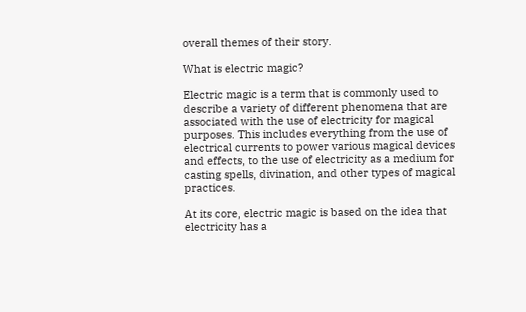overall themes of their story.

What is electric magic?

Electric magic is a term that is commonly used to describe a variety of different phenomena that are associated with the use of electricity for magical purposes. This includes everything from the use of electrical currents to power various magical devices and effects, to the use of electricity as a medium for casting spells, divination, and other types of magical practices.

At its core, electric magic is based on the idea that electricity has a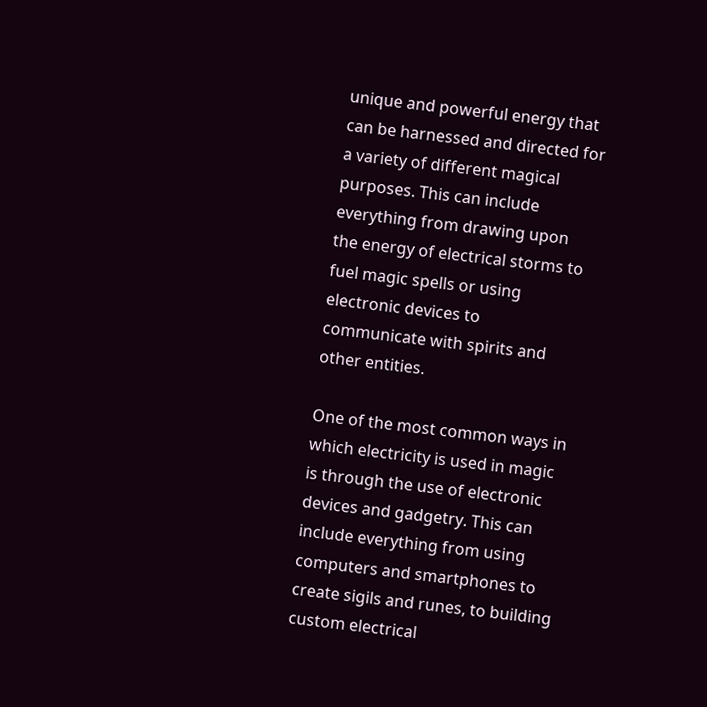unique and powerful energy that can be harnessed and directed for a variety of different magical purposes. This can include everything from drawing upon the energy of electrical storms to fuel magic spells or using electronic devices to communicate with spirits and other entities.

One of the most common ways in which electricity is used in magic is through the use of electronic devices and gadgetry. This can include everything from using computers and smartphones to create sigils and runes, to building custom electrical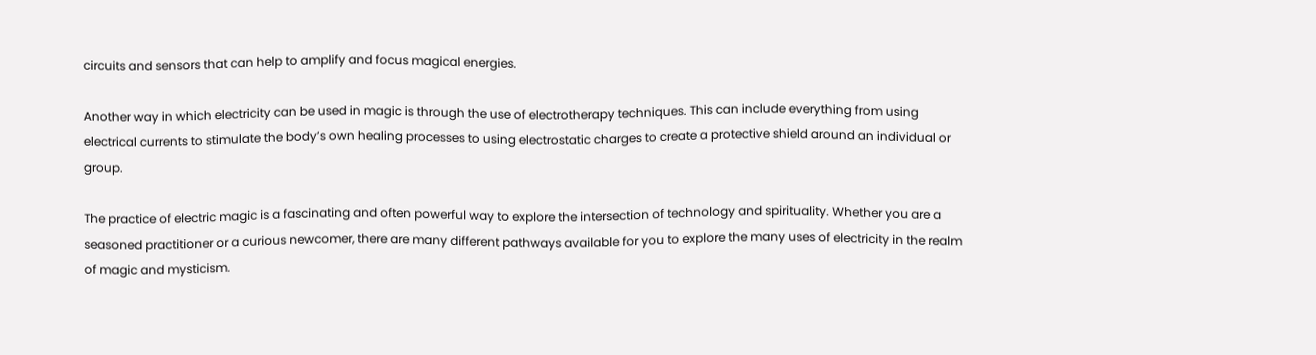circuits and sensors that can help to amplify and focus magical energies.

Another way in which electricity can be used in magic is through the use of electrotherapy techniques. This can include everything from using electrical currents to stimulate the body’s own healing processes to using electrostatic charges to create a protective shield around an individual or group.

The practice of electric magic is a fascinating and often powerful way to explore the intersection of technology and spirituality. Whether you are a seasoned practitioner or a curious newcomer, there are many different pathways available for you to explore the many uses of electricity in the realm of magic and mysticism.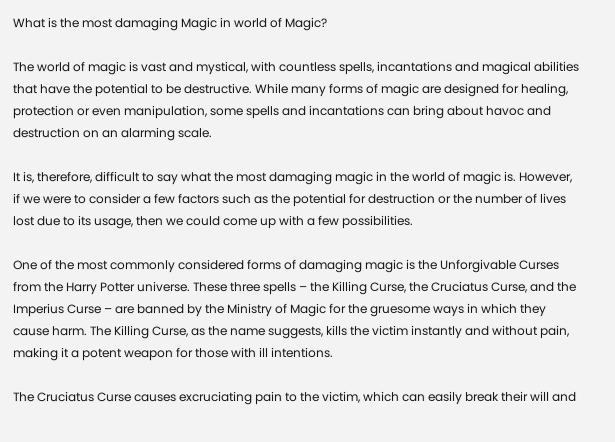What is the most damaging Magic in world of Magic?

The world of magic is vast and mystical, with countless spells, incantations and magical abilities that have the potential to be destructive. While many forms of magic are designed for healing, protection or even manipulation, some spells and incantations can bring about havoc and destruction on an alarming scale.

It is, therefore, difficult to say what the most damaging magic in the world of magic is. However, if we were to consider a few factors such as the potential for destruction or the number of lives lost due to its usage, then we could come up with a few possibilities.

One of the most commonly considered forms of damaging magic is the Unforgivable Curses from the Harry Potter universe. These three spells – the Killing Curse, the Cruciatus Curse, and the Imperius Curse – are banned by the Ministry of Magic for the gruesome ways in which they cause harm. The Killing Curse, as the name suggests, kills the victim instantly and without pain, making it a potent weapon for those with ill intentions.

The Cruciatus Curse causes excruciating pain to the victim, which can easily break their will and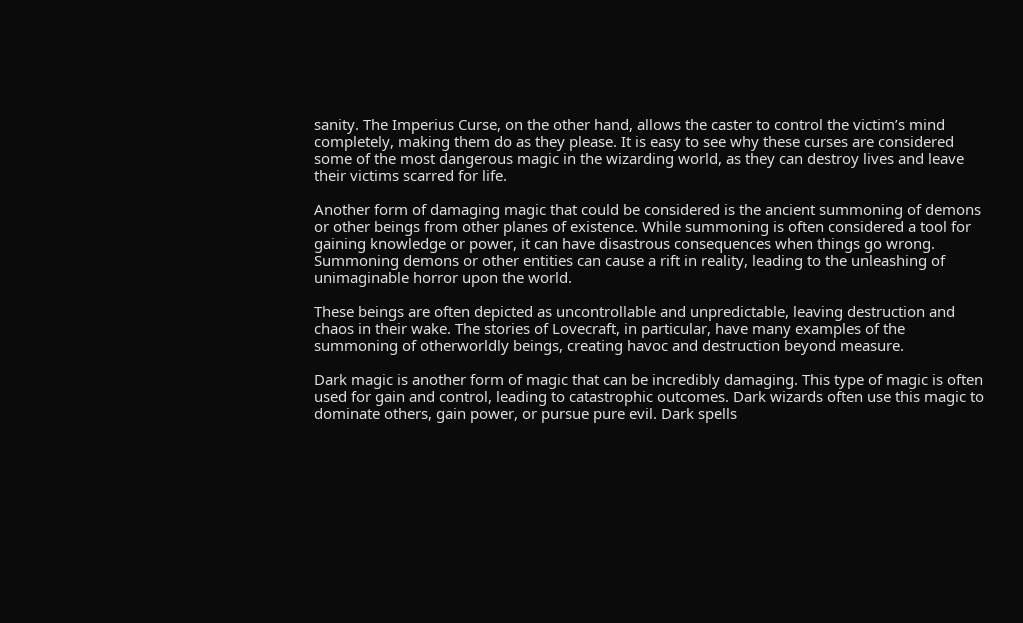sanity. The Imperius Curse, on the other hand, allows the caster to control the victim’s mind completely, making them do as they please. It is easy to see why these curses are considered some of the most dangerous magic in the wizarding world, as they can destroy lives and leave their victims scarred for life.

Another form of damaging magic that could be considered is the ancient summoning of demons or other beings from other planes of existence. While summoning is often considered a tool for gaining knowledge or power, it can have disastrous consequences when things go wrong. Summoning demons or other entities can cause a rift in reality, leading to the unleashing of unimaginable horror upon the world.

These beings are often depicted as uncontrollable and unpredictable, leaving destruction and chaos in their wake. The stories of Lovecraft, in particular, have many examples of the summoning of otherworldly beings, creating havoc and destruction beyond measure.

Dark magic is another form of magic that can be incredibly damaging. This type of magic is often used for gain and control, leading to catastrophic outcomes. Dark wizards often use this magic to dominate others, gain power, or pursue pure evil. Dark spells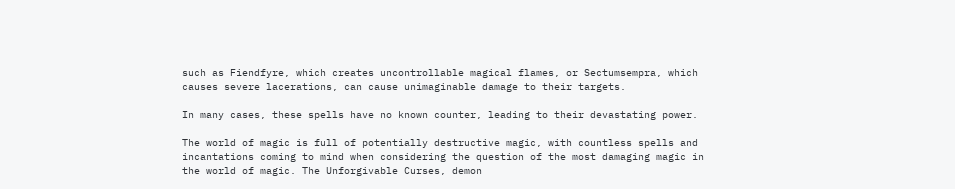such as Fiendfyre, which creates uncontrollable magical flames, or Sectumsempra, which causes severe lacerations, can cause unimaginable damage to their targets.

In many cases, these spells have no known counter, leading to their devastating power.

The world of magic is full of potentially destructive magic, with countless spells and incantations coming to mind when considering the question of the most damaging magic in the world of magic. The Unforgivable Curses, demon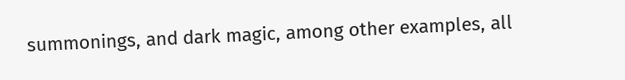summonings, and dark magic, among other examples, all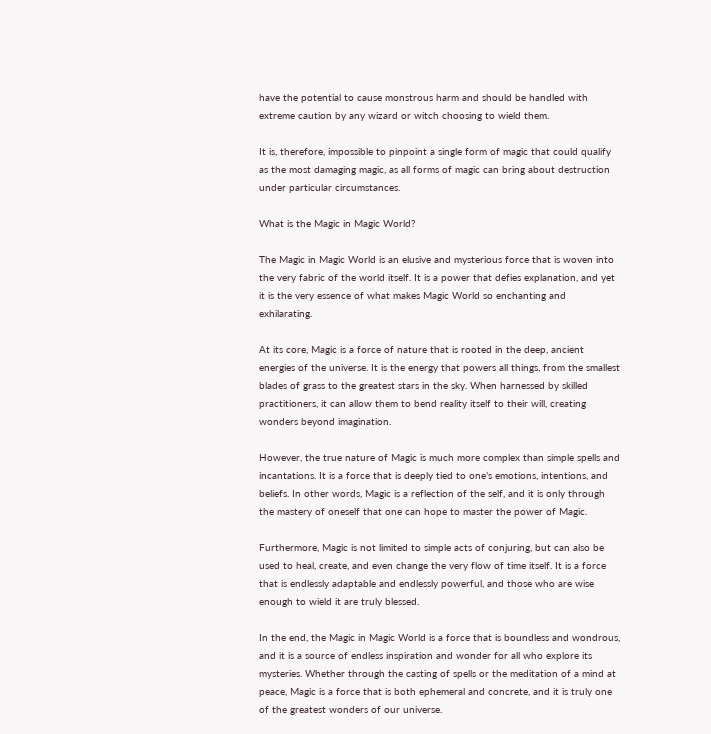have the potential to cause monstrous harm and should be handled with extreme caution by any wizard or witch choosing to wield them.

It is, therefore, impossible to pinpoint a single form of magic that could qualify as the most damaging magic, as all forms of magic can bring about destruction under particular circumstances.

What is the Magic in Magic World?

The Magic in Magic World is an elusive and mysterious force that is woven into the very fabric of the world itself. It is a power that defies explanation, and yet it is the very essence of what makes Magic World so enchanting and exhilarating.

At its core, Magic is a force of nature that is rooted in the deep, ancient energies of the universe. It is the energy that powers all things, from the smallest blades of grass to the greatest stars in the sky. When harnessed by skilled practitioners, it can allow them to bend reality itself to their will, creating wonders beyond imagination.

However, the true nature of Magic is much more complex than simple spells and incantations. It is a force that is deeply tied to one’s emotions, intentions, and beliefs. In other words, Magic is a reflection of the self, and it is only through the mastery of oneself that one can hope to master the power of Magic.

Furthermore, Magic is not limited to simple acts of conjuring, but can also be used to heal, create, and even change the very flow of time itself. It is a force that is endlessly adaptable and endlessly powerful, and those who are wise enough to wield it are truly blessed.

In the end, the Magic in Magic World is a force that is boundless and wondrous, and it is a source of endless inspiration and wonder for all who explore its mysteries. Whether through the casting of spells or the meditation of a mind at peace, Magic is a force that is both ephemeral and concrete, and it is truly one of the greatest wonders of our universe.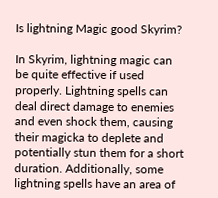Is lightning Magic good Skyrim?

In Skyrim, lightning magic can be quite effective if used properly. Lightning spells can deal direct damage to enemies and even shock them, causing their magicka to deplete and potentially stun them for a short duration. Additionally, some lightning spells have an area of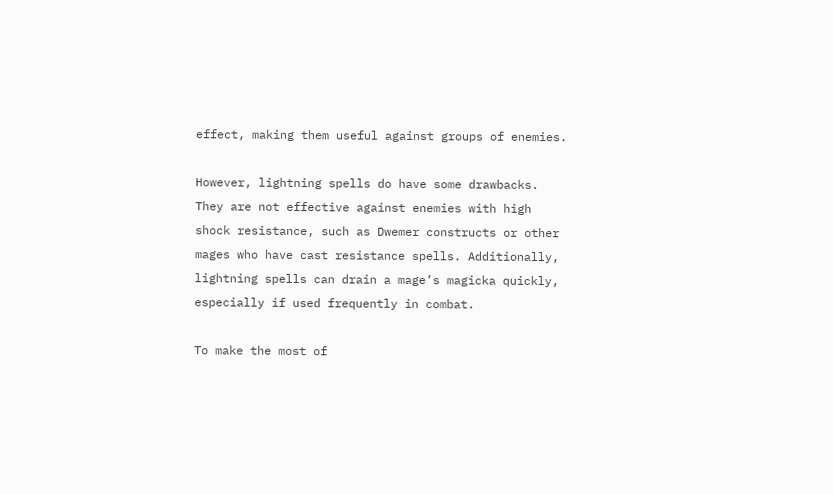effect, making them useful against groups of enemies.

However, lightning spells do have some drawbacks. They are not effective against enemies with high shock resistance, such as Dwemer constructs or other mages who have cast resistance spells. Additionally, lightning spells can drain a mage’s magicka quickly, especially if used frequently in combat.

To make the most of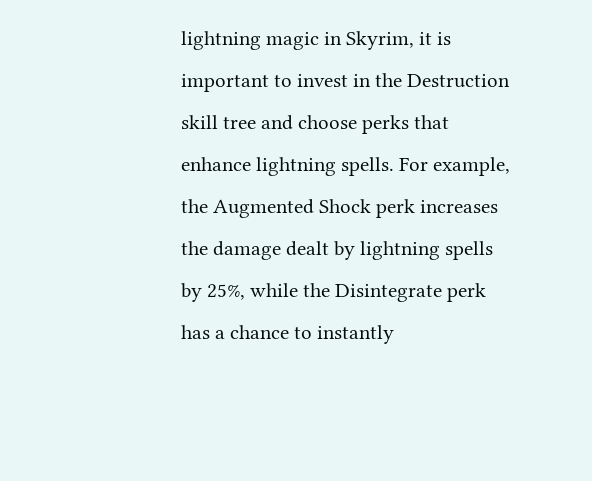lightning magic in Skyrim, it is important to invest in the Destruction skill tree and choose perks that enhance lightning spells. For example, the Augmented Shock perk increases the damage dealt by lightning spells by 25%, while the Disintegrate perk has a chance to instantly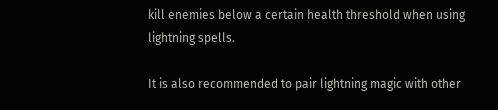kill enemies below a certain health threshold when using lightning spells.

It is also recommended to pair lightning magic with other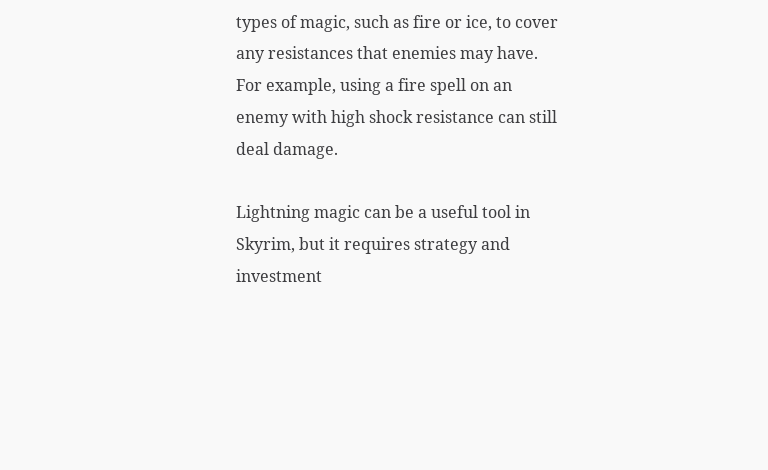types of magic, such as fire or ice, to cover any resistances that enemies may have. For example, using a fire spell on an enemy with high shock resistance can still deal damage.

Lightning magic can be a useful tool in Skyrim, but it requires strategy and investment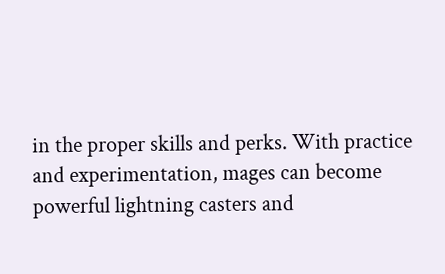in the proper skills and perks. With practice and experimentation, mages can become powerful lightning casters and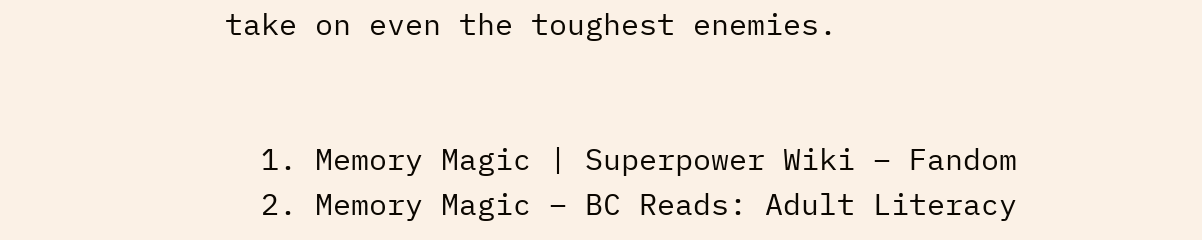take on even the toughest enemies.


  1. Memory Magic | Superpower Wiki – Fandom
  2. Memory Magic – BC Reads: Adult Literacy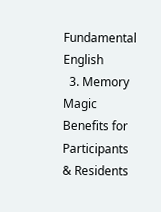Fundamental English
  3. Memory Magic Benefits for Participants & Residents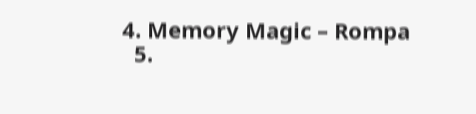4. Memory Magic – Rompa
  5.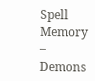Spell Memory – Demons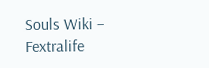Souls Wiki – Fextralife